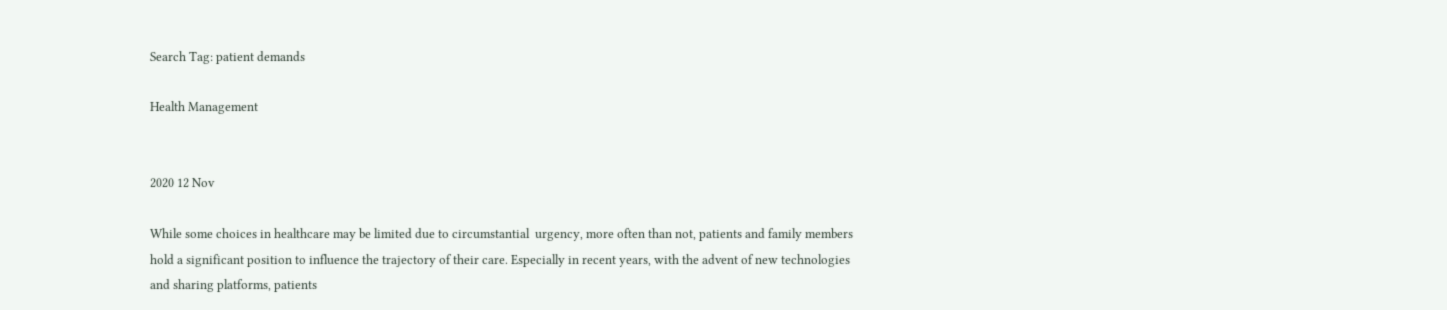Search Tag: patient demands

Health Management


2020 12 Nov

While some choices in healthcare may be limited due to circumstantial  urgency, more often than not, patients and family members hold a significant position to influence the trajectory of their care. Especially in recent years, with the advent of new technologies and sharing platforms, patients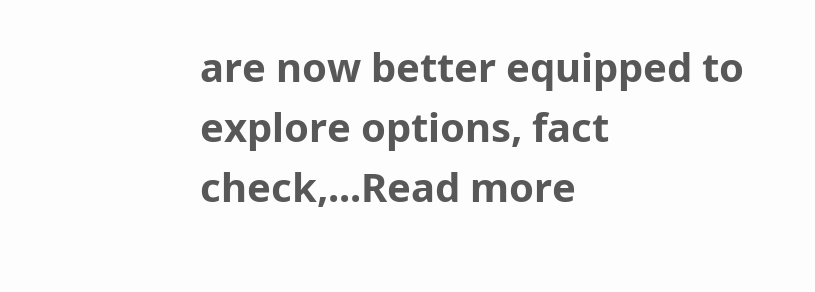are now better equipped to explore options, fact check,...Read more